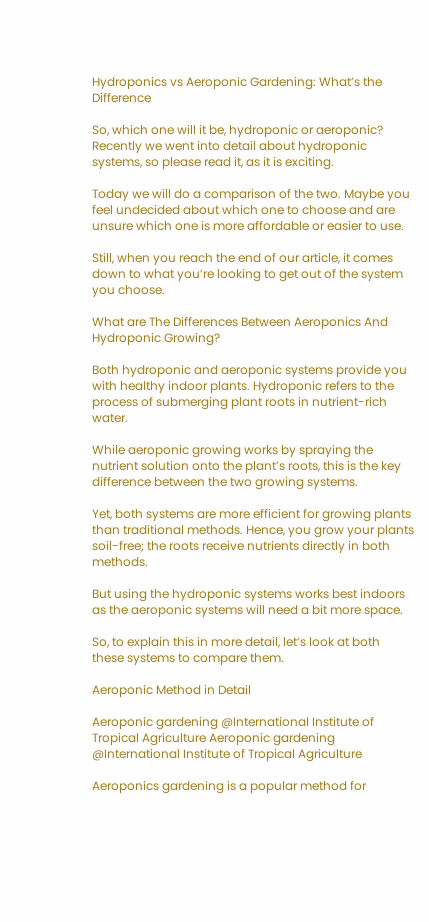Hydroponics vs Aeroponic Gardening: What’s the Difference

So, which one will it be, hydroponic or aeroponic? Recently we went into detail about hydroponic systems, so please read it, as it is exciting.

Today we will do a comparison of the two. Maybe you feel undecided about which one to choose and are unsure which one is more affordable or easier to use.

Still, when you reach the end of our article, it comes down to what you’re looking to get out of the system you choose.

What are The Differences Between Aeroponics And Hydroponic Growing?

Both hydroponic and aeroponic systems provide you with healthy indoor plants. Hydroponic refers to the process of submerging plant roots in nutrient-rich water.

While aeroponic growing works by spraying the nutrient solution onto the plant’s roots, this is the key difference between the two growing systems.

Yet, both systems are more efficient for growing plants than traditional methods. Hence, you grow your plants soil-free; the roots receive nutrients directly in both methods.

But using the hydroponic systems works best indoors as the aeroponic systems will need a bit more space.

So, to explain this in more detail, let’s look at both these systems to compare them.

Aeroponic Method in Detail

Aeroponic gardening @International Institute of Tropical Agriculture Aeroponic gardening @International Institute of Tropical Agriculture

Aeroponics gardening is a popular method for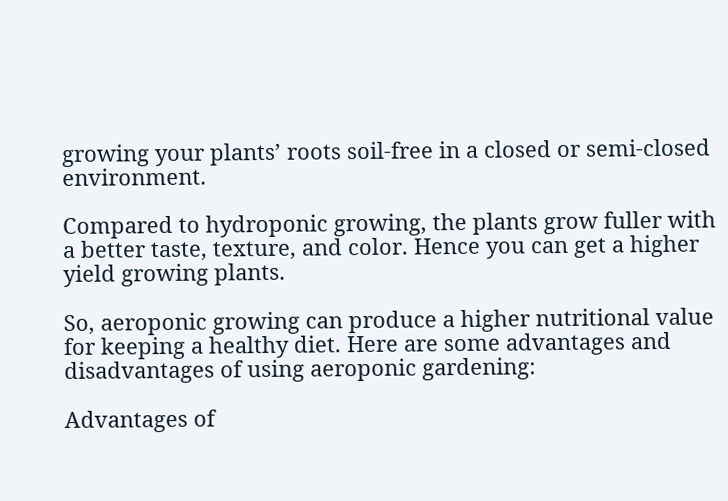growing your plants’ roots soil-free in a closed or semi-closed environment.

Compared to hydroponic growing, the plants grow fuller with a better taste, texture, and color. Hence you can get a higher yield growing plants.

So, aeroponic growing can produce a higher nutritional value for keeping a healthy diet. Here are some advantages and disadvantages of using aeroponic gardening:

Advantages of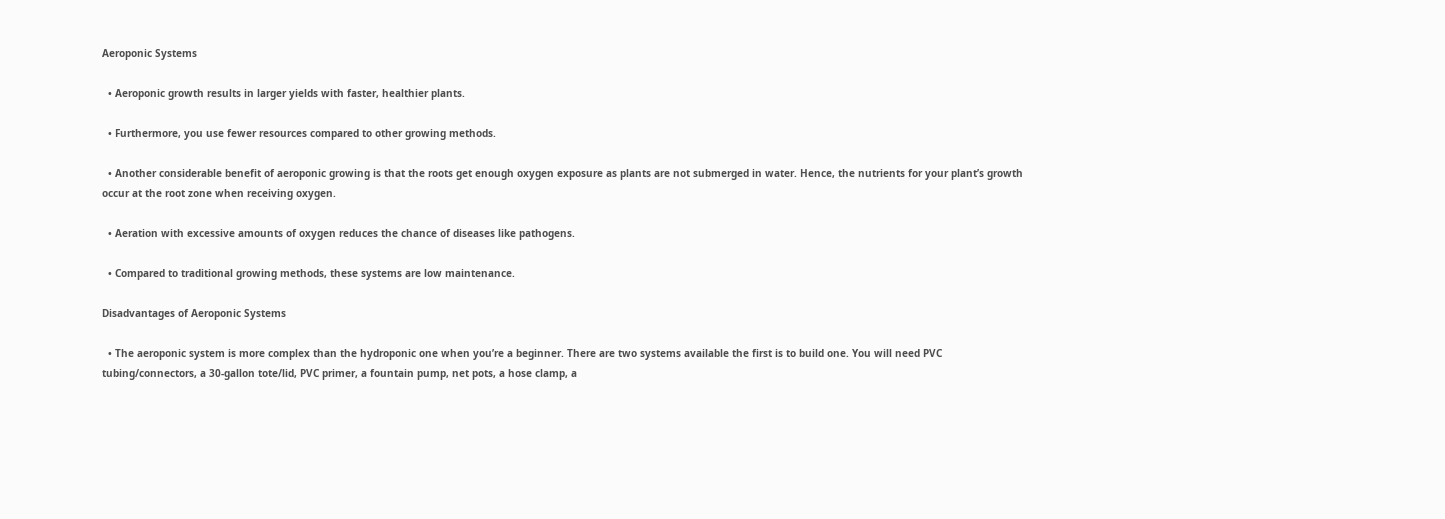Aeroponic Systems

  • Aeroponic growth results in larger yields with faster, healthier plants.

  • Furthermore, you use fewer resources compared to other growing methods.

  • Another considerable benefit of aeroponic growing is that the roots get enough oxygen exposure as plants are not submerged in water. Hence, the nutrients for your plant’s growth occur at the root zone when receiving oxygen.

  • Aeration with excessive amounts of oxygen reduces the chance of diseases like pathogens.

  • Compared to traditional growing methods, these systems are low maintenance.

Disadvantages of Aeroponic Systems

  • The aeroponic system is more complex than the hydroponic one when you’re a beginner. There are two systems available the first is to build one. You will need PVC tubing/connectors, a 30-gallon tote/lid, PVC primer, a fountain pump, net pots, a hose clamp, a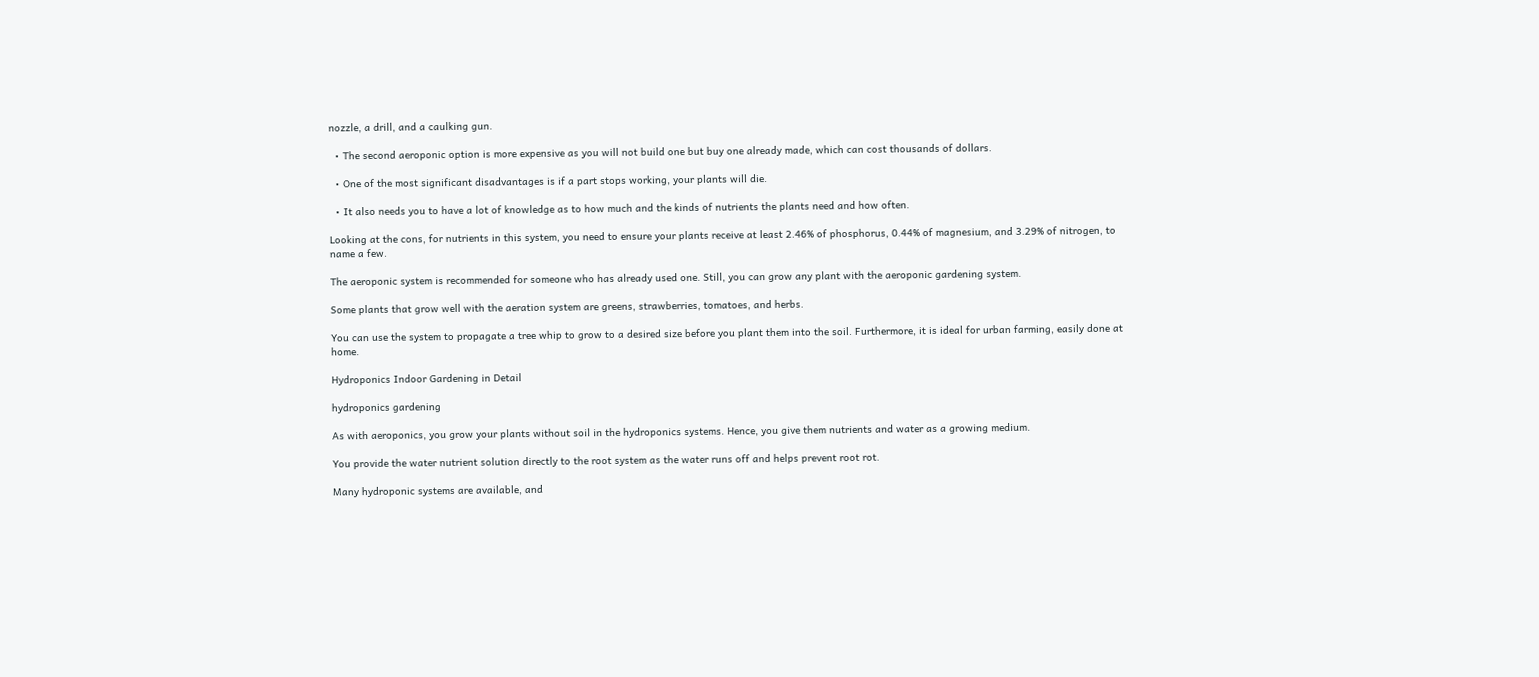nozzle, a drill, and a caulking gun.

  • The second aeroponic option is more expensive as you will not build one but buy one already made, which can cost thousands of dollars.

  • One of the most significant disadvantages is if a part stops working, your plants will die.

  • It also needs you to have a lot of knowledge as to how much and the kinds of nutrients the plants need and how often.

Looking at the cons, for nutrients in this system, you need to ensure your plants receive at least 2.46% of phosphorus, 0.44% of magnesium, and 3.29% of nitrogen, to name a few.

The aeroponic system is recommended for someone who has already used one. Still, you can grow any plant with the aeroponic gardening system.

Some plants that grow well with the aeration system are greens, strawberries, tomatoes, and herbs.

You can use the system to propagate a tree whip to grow to a desired size before you plant them into the soil. Furthermore, it is ideal for urban farming, easily done at home.

Hydroponics Indoor Gardening in Detail

hydroponics gardening

As with aeroponics, you grow your plants without soil in the hydroponics systems. Hence, you give them nutrients and water as a growing medium.

You provide the water nutrient solution directly to the root system as the water runs off and helps prevent root rot.

Many hydroponic systems are available, and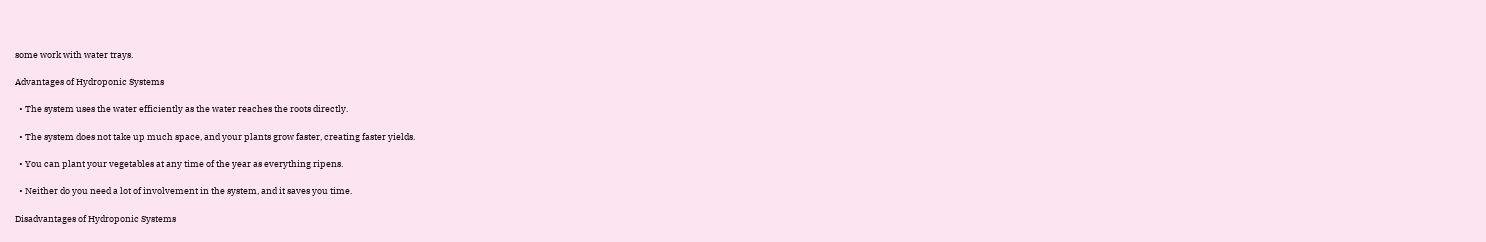some work with water trays.

Advantages of Hydroponic Systems

  • The system uses the water efficiently as the water reaches the roots directly.

  • The system does not take up much space, and your plants grow faster, creating faster yields.

  • You can plant your vegetables at any time of the year as everything ripens.

  • Neither do you need a lot of involvement in the system, and it saves you time.

Disadvantages of Hydroponic Systems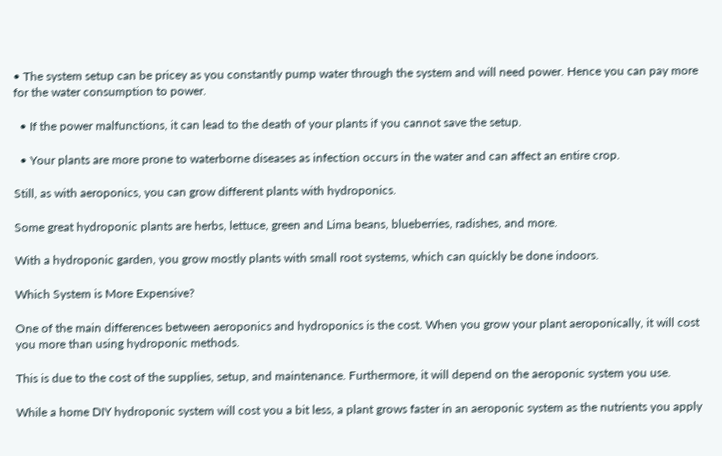• The system setup can be pricey as you constantly pump water through the system and will need power. Hence you can pay more for the water consumption to power.

  • If the power malfunctions, it can lead to the death of your plants if you cannot save the setup.

  • Your plants are more prone to waterborne diseases as infection occurs in the water and can affect an entire crop.

Still, as with aeroponics, you can grow different plants with hydroponics.

Some great hydroponic plants are herbs, lettuce, green and Lima beans, blueberries, radishes, and more.

With a hydroponic garden, you grow mostly plants with small root systems, which can quickly be done indoors.

Which System is More Expensive?

One of the main differences between aeroponics and hydroponics is the cost. When you grow your plant aeroponically, it will cost you more than using hydroponic methods.

This is due to the cost of the supplies, setup, and maintenance. Furthermore, it will depend on the aeroponic system you use.

While a home DIY hydroponic system will cost you a bit less, a plant grows faster in an aeroponic system as the nutrients you apply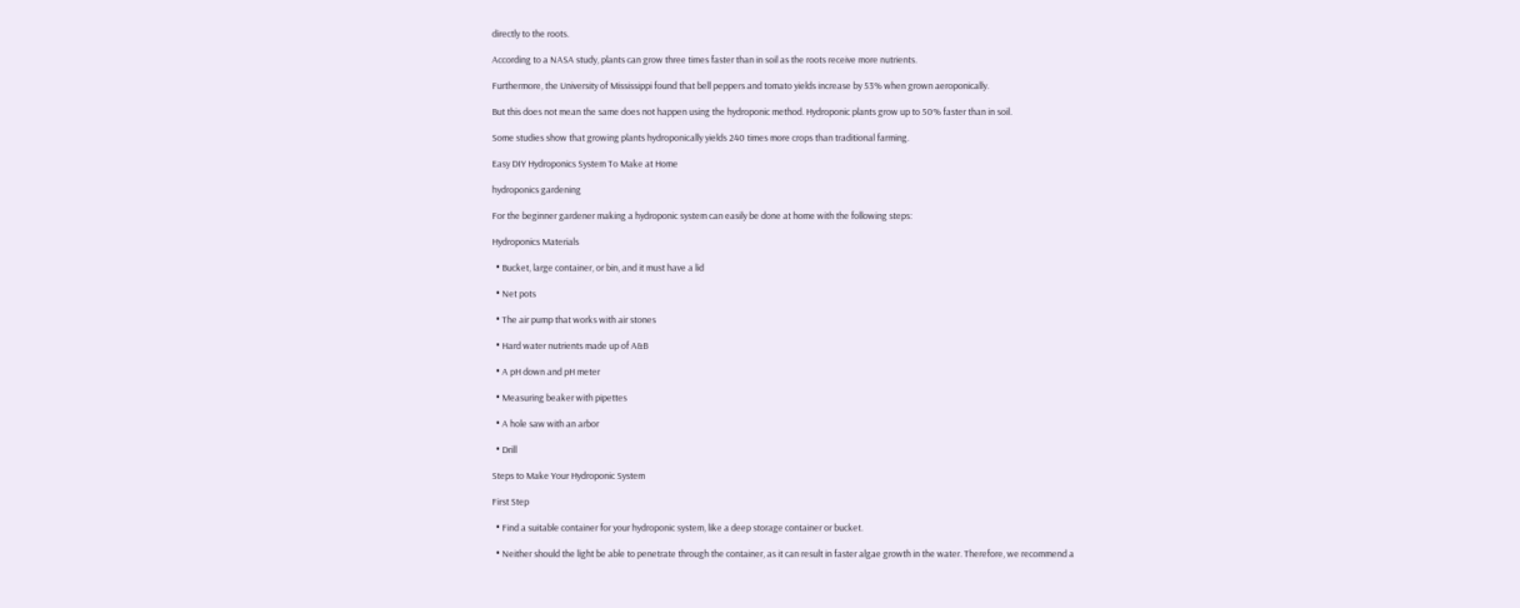directly to the roots.

According to a NASA study, plants can grow three times faster than in soil as the roots receive more nutrients.

Furthermore, the University of Mississippi found that bell peppers and tomato yields increase by 53% when grown aeroponically.

But this does not mean the same does not happen using the hydroponic method. Hydroponic plants grow up to 50% faster than in soil.

Some studies show that growing plants hydroponically yields 240 times more crops than traditional farming.

Easy DIY Hydroponics System To Make at Home

hydroponics gardening

For the beginner gardener making a hydroponic system can easily be done at home with the following steps:

Hydroponics Materials

  • Bucket, large container, or bin, and it must have a lid

  • Net pots

  • The air pump that works with air stones

  • Hard water nutrients made up of A&B

  • A pH down and pH meter

  • Measuring beaker with pipettes

  • A hole saw with an arbor

  • Drill

Steps to Make Your Hydroponic System

First Step

  • Find a suitable container for your hydroponic system, like a deep storage container or bucket.

  • Neither should the light be able to penetrate through the container, as it can result in faster algae growth in the water. Therefore, we recommend a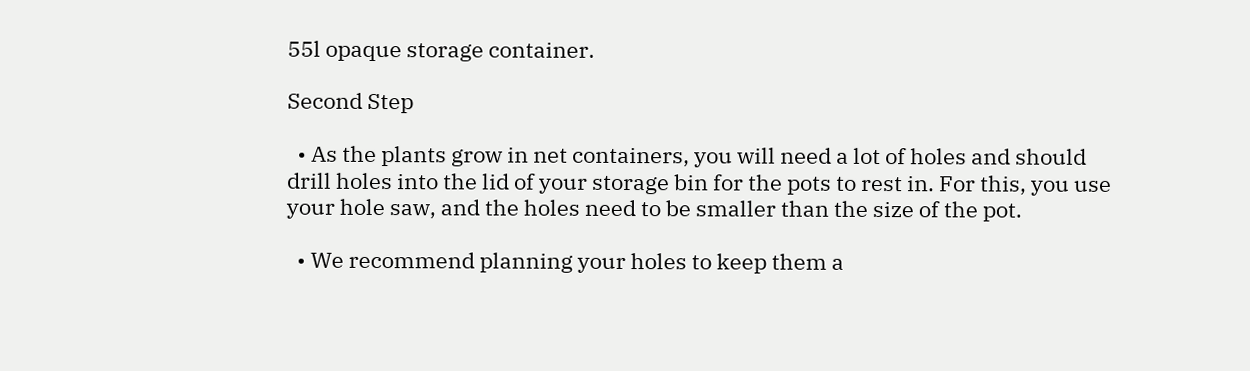55l opaque storage container.

Second Step

  • As the plants grow in net containers, you will need a lot of holes and should drill holes into the lid of your storage bin for the pots to rest in. For this, you use your hole saw, and the holes need to be smaller than the size of the pot.

  • We recommend planning your holes to keep them a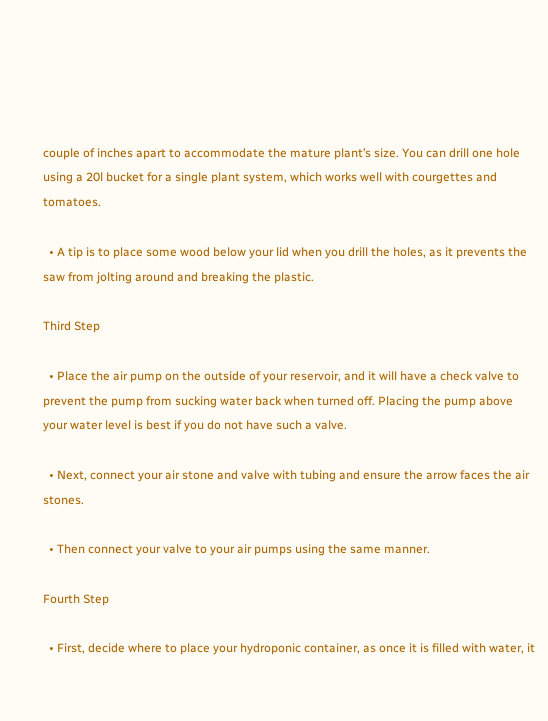couple of inches apart to accommodate the mature plant’s size. You can drill one hole using a 20l bucket for a single plant system, which works well with courgettes and tomatoes.

  • A tip is to place some wood below your lid when you drill the holes, as it prevents the saw from jolting around and breaking the plastic.

Third Step

  • Place the air pump on the outside of your reservoir, and it will have a check valve to prevent the pump from sucking water back when turned off. Placing the pump above your water level is best if you do not have such a valve.

  • Next, connect your air stone and valve with tubing and ensure the arrow faces the air stones.

  • Then connect your valve to your air pumps using the same manner.

Fourth Step

  • First, decide where to place your hydroponic container, as once it is filled with water, it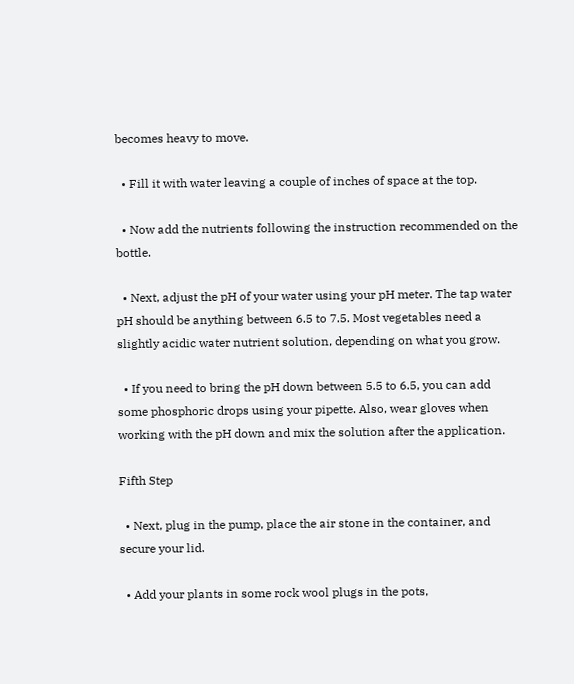becomes heavy to move.

  • Fill it with water leaving a couple of inches of space at the top.

  • Now add the nutrients following the instruction recommended on the bottle.

  • Next, adjust the pH of your water using your pH meter. The tap water pH should be anything between 6.5 to 7.5. Most vegetables need a slightly acidic water nutrient solution, depending on what you grow.

  • If you need to bring the pH down between 5.5 to 6.5, you can add some phosphoric drops using your pipette. Also, wear gloves when working with the pH down and mix the solution after the application.

Fifth Step

  • Next, plug in the pump, place the air stone in the container, and secure your lid.

  • Add your plants in some rock wool plugs in the pots,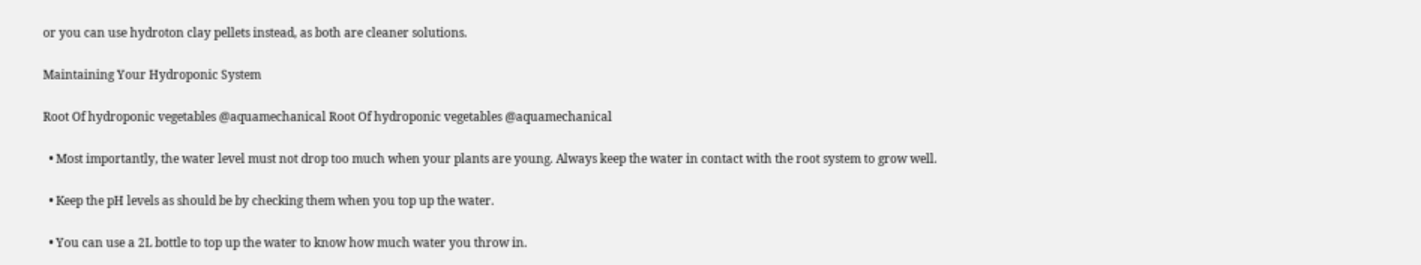or you can use hydroton clay pellets instead, as both are cleaner solutions.

Maintaining Your Hydroponic System

Root Of hydroponic vegetables @aquamechanical Root Of hydroponic vegetables @aquamechanical

  • Most importantly, the water level must not drop too much when your plants are young. Always keep the water in contact with the root system to grow well.

  • Keep the pH levels as should be by checking them when you top up the water.

  • You can use a 2L bottle to top up the water to know how much water you throw in.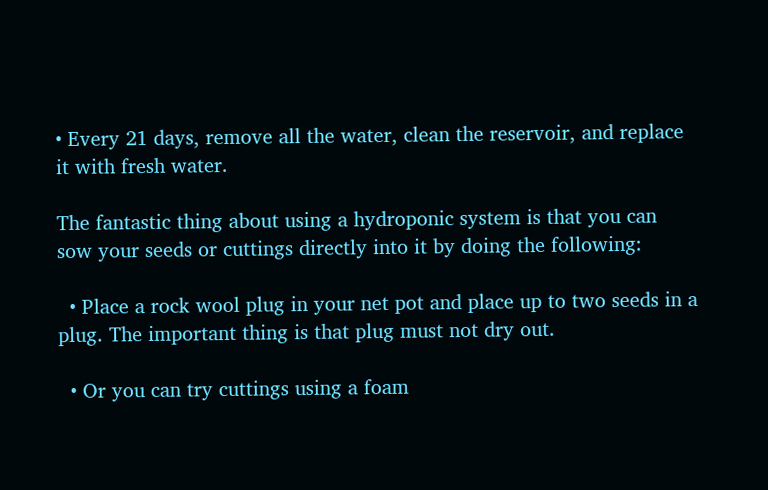• Every 21 days, remove all the water, clean the reservoir, and replace it with fresh water.

The fantastic thing about using a hydroponic system is that you can sow your seeds or cuttings directly into it by doing the following:

  • Place a rock wool plug in your net pot and place up to two seeds in a plug. The important thing is that plug must not dry out.

  • Or you can try cuttings using a foam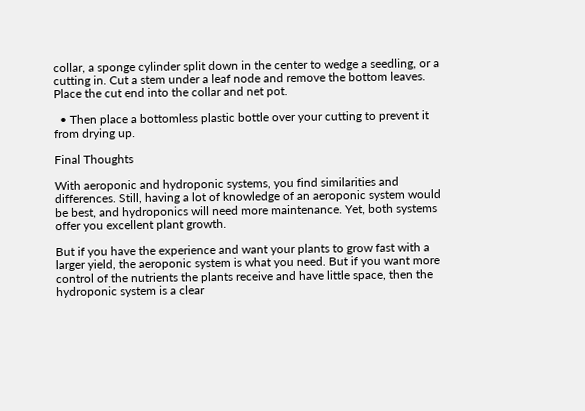collar, a sponge cylinder split down in the center to wedge a seedling, or a cutting in. Cut a stem under a leaf node and remove the bottom leaves. Place the cut end into the collar and net pot.

  • Then place a bottomless plastic bottle over your cutting to prevent it from drying up.

Final Thoughts

With aeroponic and hydroponic systems, you find similarities and differences. Still, having a lot of knowledge of an aeroponic system would be best, and hydroponics will need more maintenance. Yet, both systems offer you excellent plant growth.

But if you have the experience and want your plants to grow fast with a larger yield, the aeroponic system is what you need. But if you want more control of the nutrients the plants receive and have little space, then the hydroponic system is a clear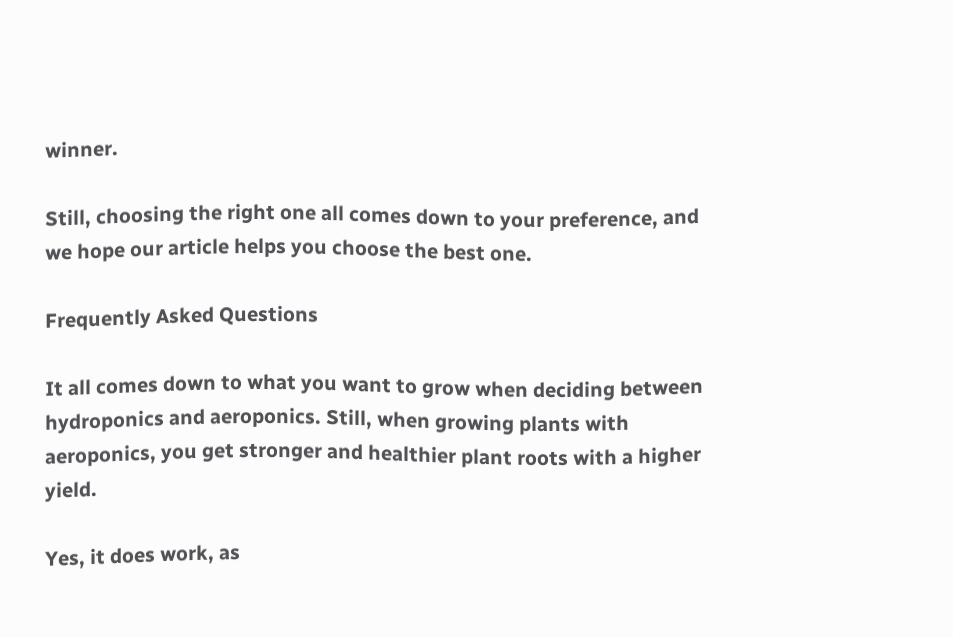winner.

Still, choosing the right one all comes down to your preference, and we hope our article helps you choose the best one.

Frequently Asked Questions

It all comes down to what you want to grow when deciding between hydroponics and aeroponics. Still, when growing plants with aeroponics, you get stronger and healthier plant roots with a higher yield.

Yes, it does work, as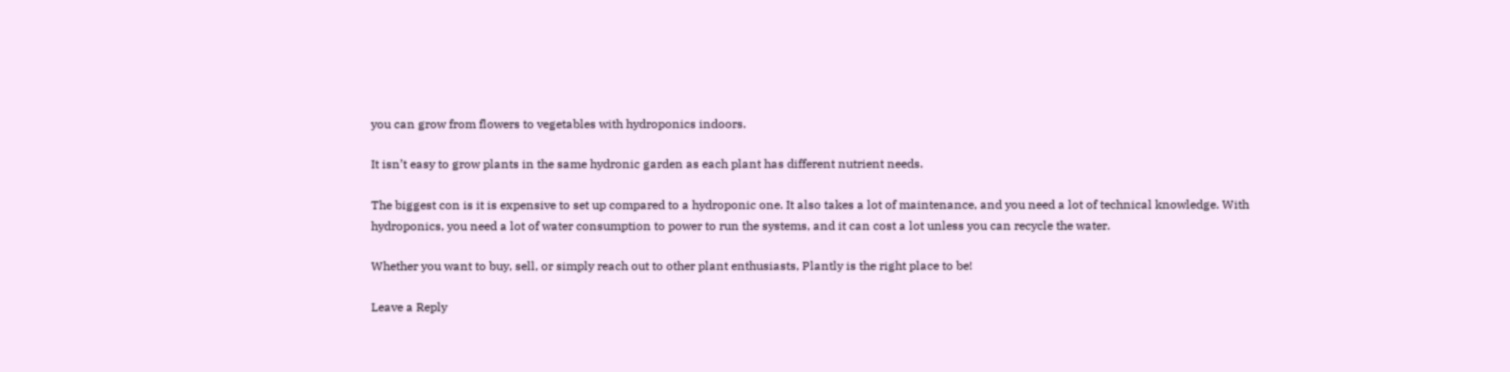you can grow from flowers to vegetables with hydroponics indoors.

It isn’t easy to grow plants in the same hydronic garden as each plant has different nutrient needs.

The biggest con is it is expensive to set up compared to a hydroponic one. It also takes a lot of maintenance, and you need a lot of technical knowledge. With hydroponics, you need a lot of water consumption to power to run the systems, and it can cost a lot unless you can recycle the water.

Whether you want to buy, sell, or simply reach out to other plant enthusiasts, Plantly is the right place to be!

Leave a Reply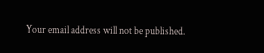Your email address will not be published.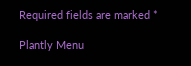Required fields are marked *

Plantly Menu